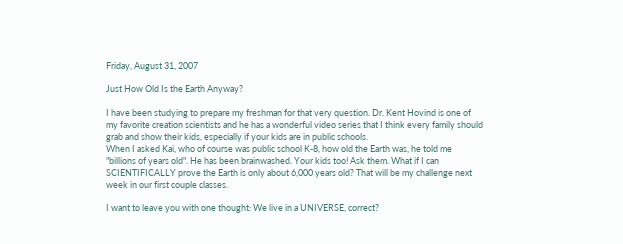Friday, August 31, 2007

Just How Old Is the Earth Anyway?

I have been studying to prepare my freshman for that very question. Dr. Kent Hovind is one of my favorite creation scientists and he has a wonderful video series that I think every family should grab and show their kids, especially if your kids are in public schools.
When I asked Kai, who of course was public school K-8, how old the Earth was, he told me "billions of years old". He has been brainwashed. Your kids too! Ask them. What if I can SCIENTIFICALLY prove the Earth is only about 6,000 years old? That will be my challenge next week in our first couple classes.

I want to leave you with one thought: We live in a UNIVERSE, correct?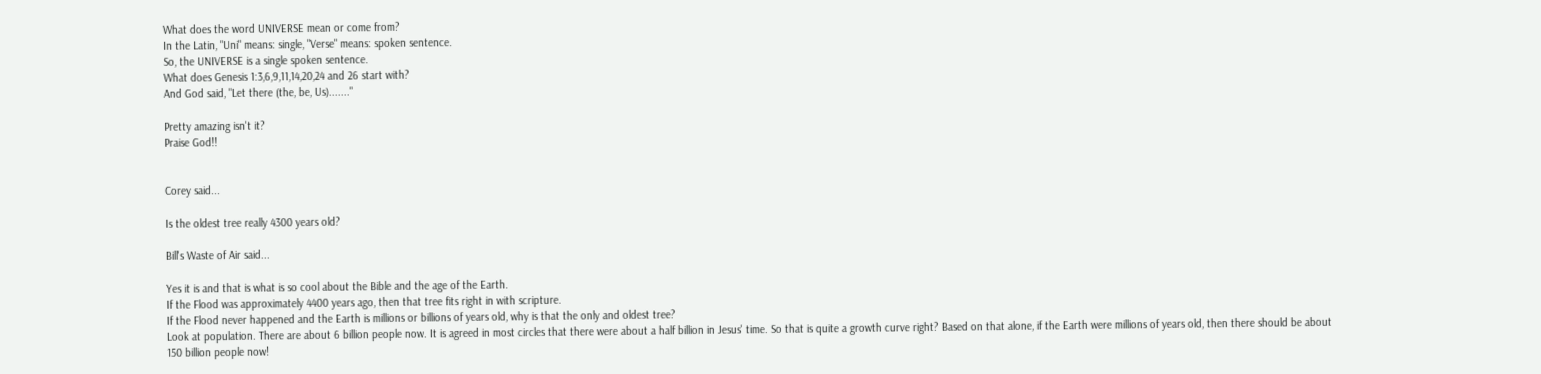What does the word UNIVERSE mean or come from?
In the Latin, "Uni" means: single, "Verse" means: spoken sentence.
So, the UNIVERSE is a single spoken sentence.
What does Genesis 1:3,6,9,11,14,20,24 and 26 start with?
And God said, "Let there (the, be, Us)......."

Pretty amazing isn't it?
Praise God!!


Corey said...

Is the oldest tree really 4300 years old?

Bill's Waste of Air said...

Yes it is and that is what is so cool about the Bible and the age of the Earth.
If the Flood was approximately 4400 years ago, then that tree fits right in with scripture.
If the Flood never happened and the Earth is millions or billions of years old, why is that the only and oldest tree?
Look at population. There are about 6 billion people now. It is agreed in most circles that there were about a half billion in Jesus' time. So that is quite a growth curve right? Based on that alone, if the Earth were millions of years old, then there should be about 150 billion people now!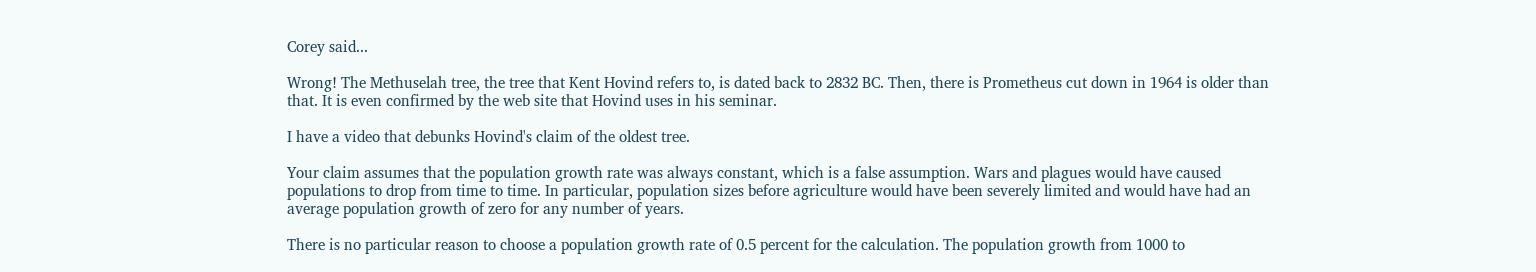Corey said...

Wrong! The Methuselah tree, the tree that Kent Hovind refers to, is dated back to 2832 BC. Then, there is Prometheus cut down in 1964 is older than that. It is even confirmed by the web site that Hovind uses in his seminar.

I have a video that debunks Hovind's claim of the oldest tree.

Your claim assumes that the population growth rate was always constant, which is a false assumption. Wars and plagues would have caused populations to drop from time to time. In particular, population sizes before agriculture would have been severely limited and would have had an average population growth of zero for any number of years.

There is no particular reason to choose a population growth rate of 0.5 percent for the calculation. The population growth from 1000 to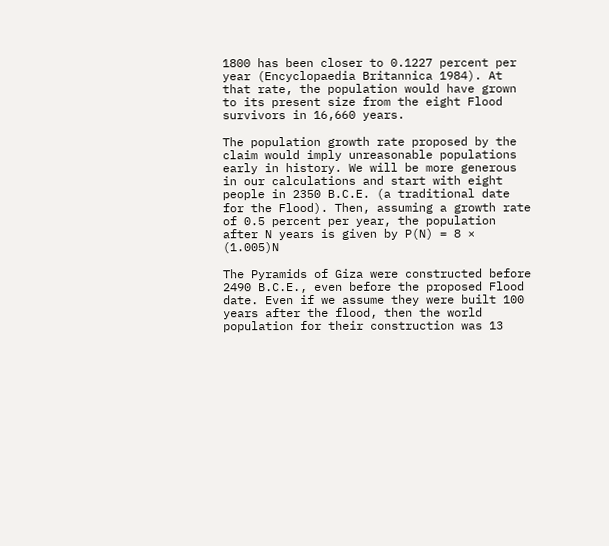1800 has been closer to 0.1227 percent per year (Encyclopaedia Britannica 1984). At that rate, the population would have grown to its present size from the eight Flood survivors in 16,660 years.

The population growth rate proposed by the claim would imply unreasonable populations early in history. We will be more generous in our calculations and start with eight people in 2350 B.C.E. (a traditional date for the Flood). Then, assuming a growth rate of 0.5 percent per year, the population after N years is given by P(N) = 8 × (1.005)N

The Pyramids of Giza were constructed before 2490 B.C.E., even before the proposed Flood date. Even if we assume they were built 100 years after the flood, then the world population for their construction was 13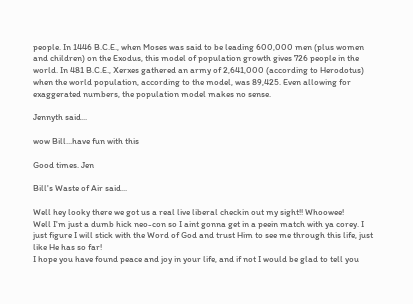people. In 1446 B.C.E., when Moses was said to be leading 600,000 men (plus women and children) on the Exodus, this model of population growth gives 726 people in the world. In 481 B.C.E., Xerxes gathered an army of 2,641,000 (according to Herodotus) when the world population, according to the model, was 89,425. Even allowing for exaggerated numbers, the population model makes no sense.

Jennyth said...

wow Bill...have fun with this

Good times. Jen

Bill's Waste of Air said...

Well hey looky there we got us a real live liberal checkin out my sight!! Whoowee!
Well I'm just a dumb hick neo-con so I aint gonna get in a peein match with ya corey. I just figure I will stick with the Word of God and trust Him to see me through this life, just like He has so far!
I hope you have found peace and joy in your life, and if not I would be glad to tell you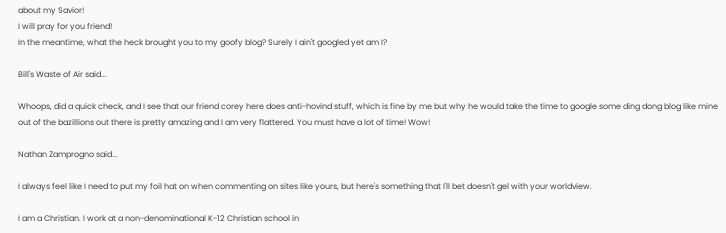about my Savior!
I will pray for you friend!
In the meantime, what the heck brought you to my goofy blog? Surely I ain't googled yet am I?

Bill's Waste of Air said...

Whoops, did a quick check, and I see that our friend corey here does anti-hovind stuff, which is fine by me but why he would take the time to google some ding dong blog like mine out of the bazillions out there is pretty amazing and I am very flattered. You must have a lot of time! Wow!

Nathan Zamprogno said...

I always feel like I need to put my foil hat on when commenting on sites like yours, but here's something that I'll bet doesn't gel with your worldview.

I am a Christian. I work at a non-denominational K-12 Christian school in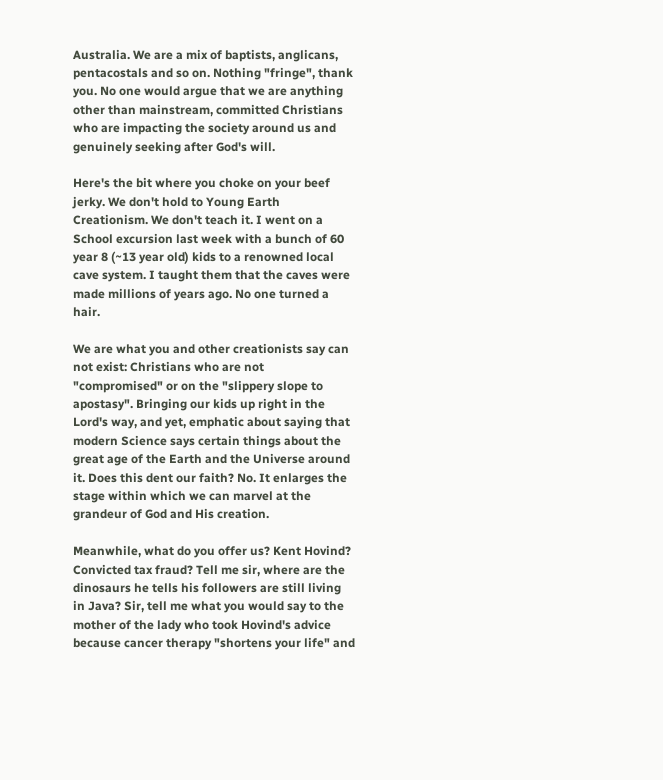Australia. We are a mix of baptists, anglicans, pentacostals and so on. Nothing "fringe", thank you. No one would argue that we are anything other than mainstream, committed Christians who are impacting the society around us and genuinely seeking after God's will.

Here's the bit where you choke on your beef jerky. We don't hold to Young Earth Creationism. We don't teach it. I went on a School excursion last week with a bunch of 60 year 8 (~13 year old) kids to a renowned local cave system. I taught them that the caves were made millions of years ago. No one turned a hair.

We are what you and other creationists say can not exist: Christians who are not "compromised" or on the "slippery slope to apostasy". Bringing our kids up right in the Lord's way, and yet, emphatic about saying that modern Science says certain things about the great age of the Earth and the Universe around it. Does this dent our faith? No. It enlarges the stage within which we can marvel at the grandeur of God and His creation.

Meanwhile, what do you offer us? Kent Hovind? Convicted tax fraud? Tell me sir, where are the dinosaurs he tells his followers are still living in Java? Sir, tell me what you would say to the mother of the lady who took Hovind's advice because cancer therapy "shortens your life" and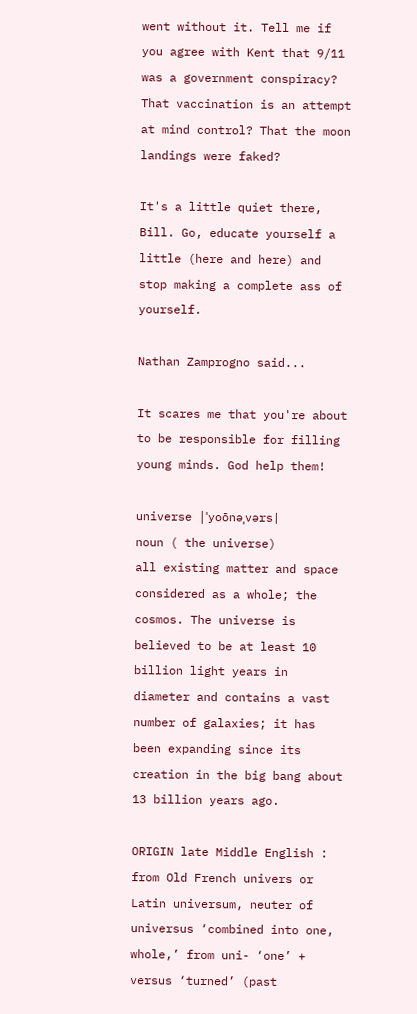went without it. Tell me if you agree with Kent that 9/11 was a government conspiracy? That vaccination is an attempt at mind control? That the moon landings were faked?

It's a little quiet there, Bill. Go, educate yourself a little (here and here) and stop making a complete ass of yourself.

Nathan Zamprogno said...

It scares me that you're about to be responsible for filling young minds. God help them!

universe |ˈyoōnəˌvərs|
noun ( the universe)
all existing matter and space considered as a whole; the cosmos. The universe is believed to be at least 10 billion light years in diameter and contains a vast number of galaxies; it has been expanding since its creation in the big bang about 13 billion years ago.

ORIGIN late Middle English : from Old French univers or Latin universum, neuter of universus ‘combined into one, whole,’ from uni- ‘one’ + versus ‘turned’ (past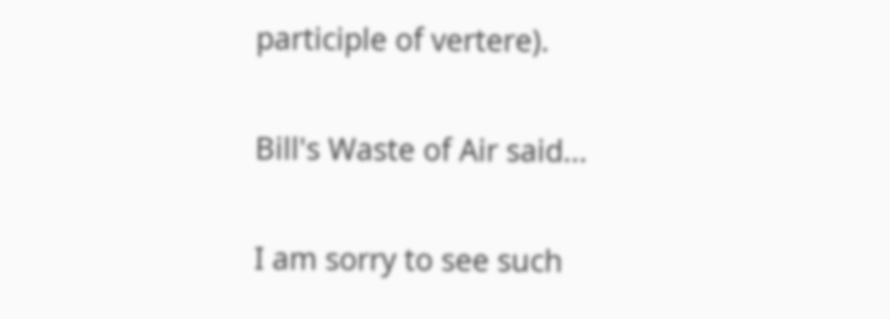participle of vertere).

Bill's Waste of Air said...

I am sorry to see such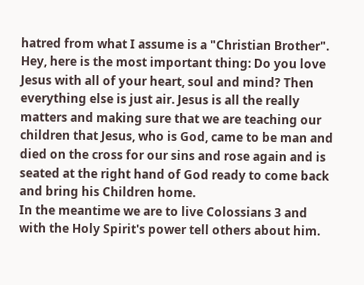hatred from what I assume is a "Christian Brother".
Hey, here is the most important thing: Do you love Jesus with all of your heart, soul and mind? Then everything else is just air. Jesus is all the really matters and making sure that we are teaching our children that Jesus, who is God, came to be man and died on the cross for our sins and rose again and is seated at the right hand of God ready to come back and bring his Children home.
In the meantime we are to live Colossians 3 and with the Holy Spirit's power tell others about him.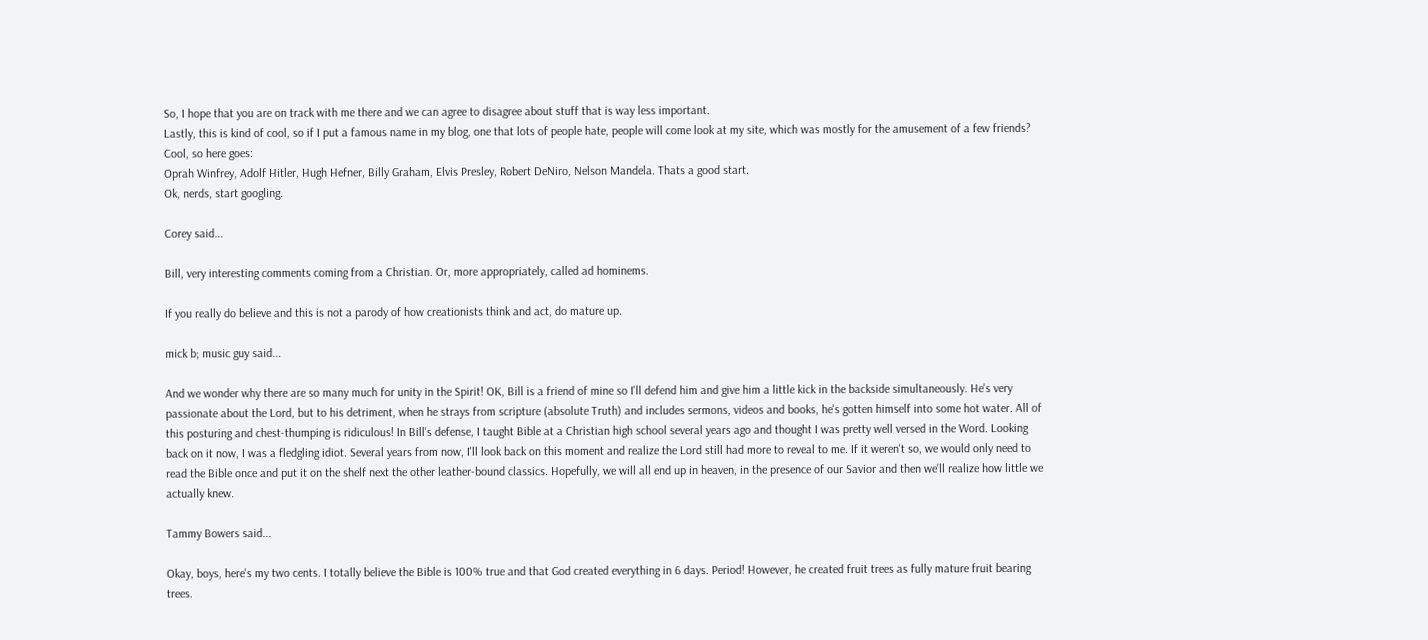So, I hope that you are on track with me there and we can agree to disagree about stuff that is way less important.
Lastly, this is kind of cool, so if I put a famous name in my blog, one that lots of people hate, people will come look at my site, which was mostly for the amusement of a few friends?
Cool, so here goes:
Oprah Winfrey, Adolf Hitler, Hugh Hefner, Billy Graham, Elvis Presley, Robert DeNiro, Nelson Mandela. Thats a good start.
Ok, nerds, start googling.

Corey said...

Bill, very interesting comments coming from a Christian. Or, more appropriately, called ad hominems.

If you really do believe and this is not a parody of how creationists think and act, do mature up.

mick b; music guy said...

And we wonder why there are so many much for unity in the Spirit! OK, Bill is a friend of mine so I'll defend him and give him a little kick in the backside simultaneously. He's very passionate about the Lord, but to his detriment, when he strays from scripture (absolute Truth) and includes sermons, videos and books, he's gotten himself into some hot water. All of this posturing and chest-thumping is ridiculous! In Bill's defense, I taught Bible at a Christian high school several years ago and thought I was pretty well versed in the Word. Looking back on it now, I was a fledgling idiot. Several years from now, I'll look back on this moment and realize the Lord still had more to reveal to me. If it weren't so, we would only need to read the Bible once and put it on the shelf next the other leather-bound classics. Hopefully, we will all end up in heaven, in the presence of our Savior and then we'll realize how little we actually knew.

Tammy Bowers said...

Okay, boys, here's my two cents. I totally believe the Bible is 100% true and that God created everything in 6 days. Period! However, he created fruit trees as fully mature fruit bearing trees.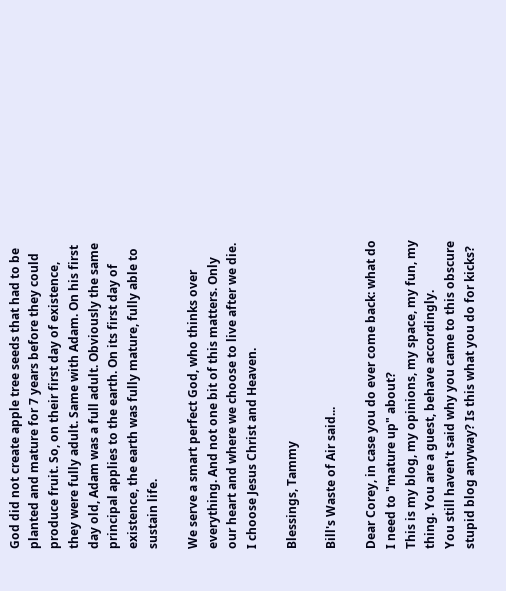God did not create apple tree seeds that had to be planted and mature for 7 years before they could produce fruit. So, on their first day of existence, they were fully adult. Same with Adam. On his first day old, Adam was a full adult. Obviously the same principal applies to the earth. On its first day of existence, the earth was fully mature, fully able to sustain life.

We serve a smart perfect God, who thinks over everything. And not one bit of this matters. Only our heart and where we choose to live after we die. I choose Jesus Christ and Heaven.

Blessings, Tammy

Bill's Waste of Air said...

Dear Corey, in case you do ever come back: what do I need to "mature up" about?
This is my blog, my opinions, my space, my fun, my thing. You are a guest, behave accordingly.
You still haven't said why you came to this obscure stupid blog anyway? Is this what you do for kicks?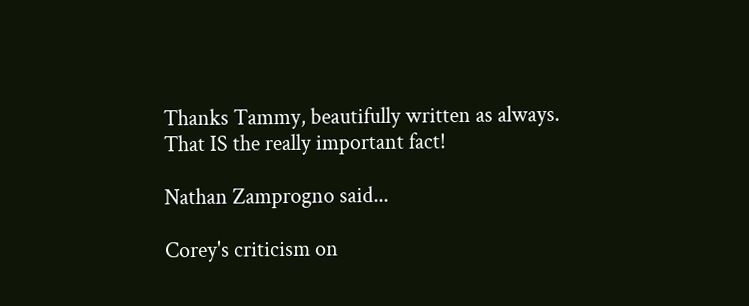Thanks Tammy, beautifully written as always.
That IS the really important fact!

Nathan Zamprogno said...

Corey's criticism on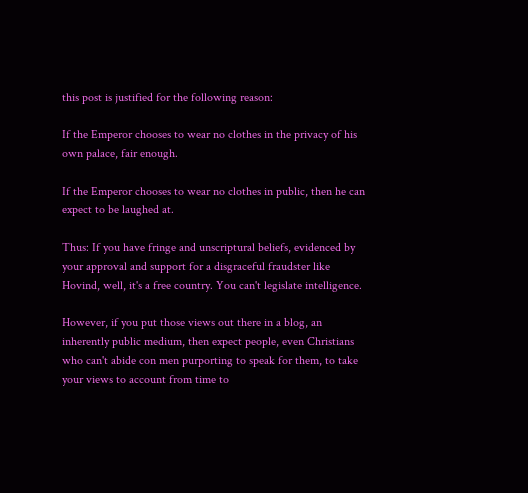this post is justified for the following reason:

If the Emperor chooses to wear no clothes in the privacy of his own palace, fair enough.

If the Emperor chooses to wear no clothes in public, then he can expect to be laughed at.

Thus: If you have fringe and unscriptural beliefs, evidenced by your approval and support for a disgraceful fraudster like Hovind, well, it's a free country. You can't legislate intelligence.

However, if you put those views out there in a blog, an inherently public medium, then expect people, even Christians who can't abide con men purporting to speak for them, to take your views to account from time to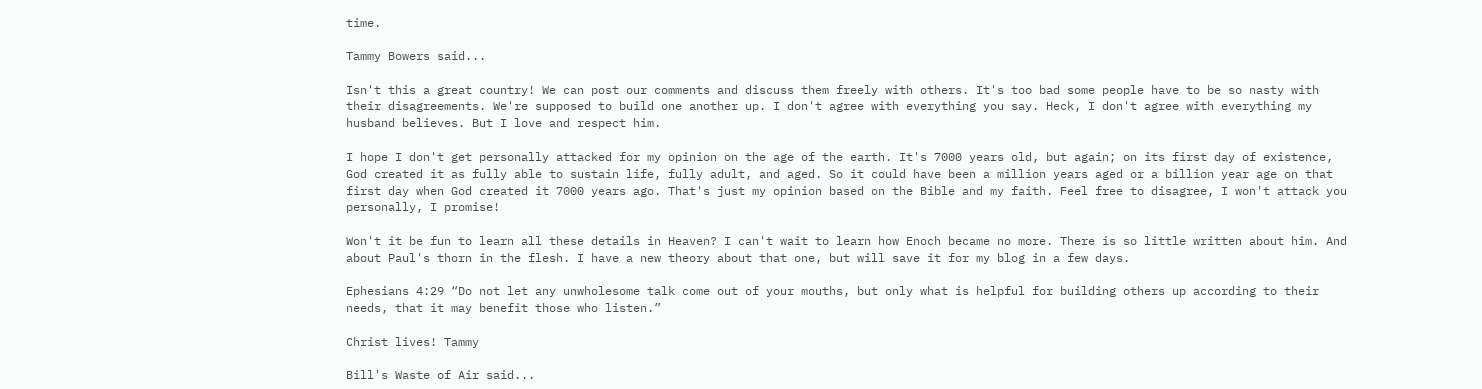time.

Tammy Bowers said...

Isn't this a great country! We can post our comments and discuss them freely with others. It's too bad some people have to be so nasty with their disagreements. We're supposed to build one another up. I don't agree with everything you say. Heck, I don't agree with everything my husband believes. But I love and respect him.

I hope I don't get personally attacked for my opinion on the age of the earth. It's 7000 years old, but again; on its first day of existence, God created it as fully able to sustain life, fully adult, and aged. So it could have been a million years aged or a billion year age on that first day when God created it 7000 years ago. That's just my opinion based on the Bible and my faith. Feel free to disagree, I won't attack you personally, I promise!

Won't it be fun to learn all these details in Heaven? I can't wait to learn how Enoch became no more. There is so little written about him. And about Paul's thorn in the flesh. I have a new theory about that one, but will save it for my blog in a few days.

Ephesians 4:29 “Do not let any unwholesome talk come out of your mouths, but only what is helpful for building others up according to their needs, that it may benefit those who listen.”

Christ lives! Tammy

Bill's Waste of Air said...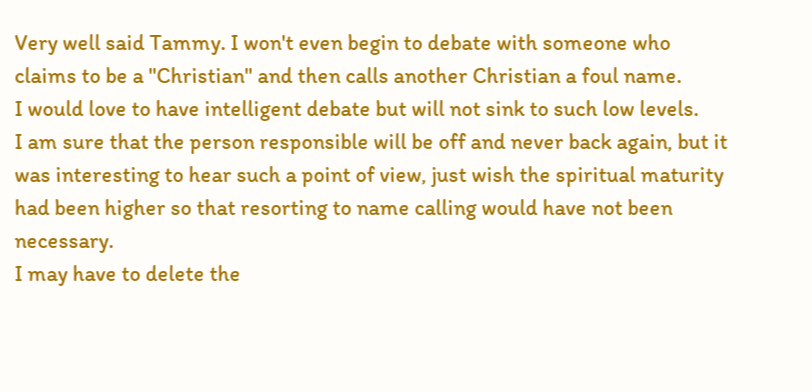Very well said Tammy. I won't even begin to debate with someone who claims to be a "Christian" and then calls another Christian a foul name.
I would love to have intelligent debate but will not sink to such low levels.
I am sure that the person responsible will be off and never back again, but it was interesting to hear such a point of view, just wish the spiritual maturity had been higher so that resorting to name calling would have not been necessary.
I may have to delete the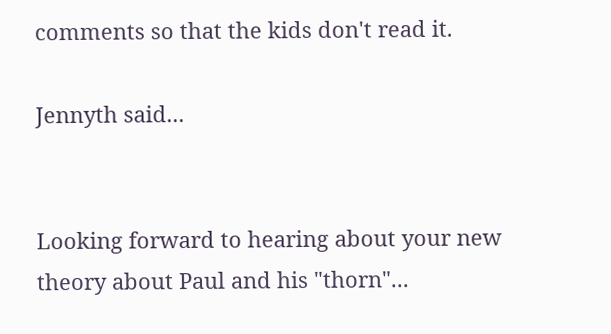comments so that the kids don't read it.

Jennyth said...


Looking forward to hearing about your new theory about Paul and his "thorn"...